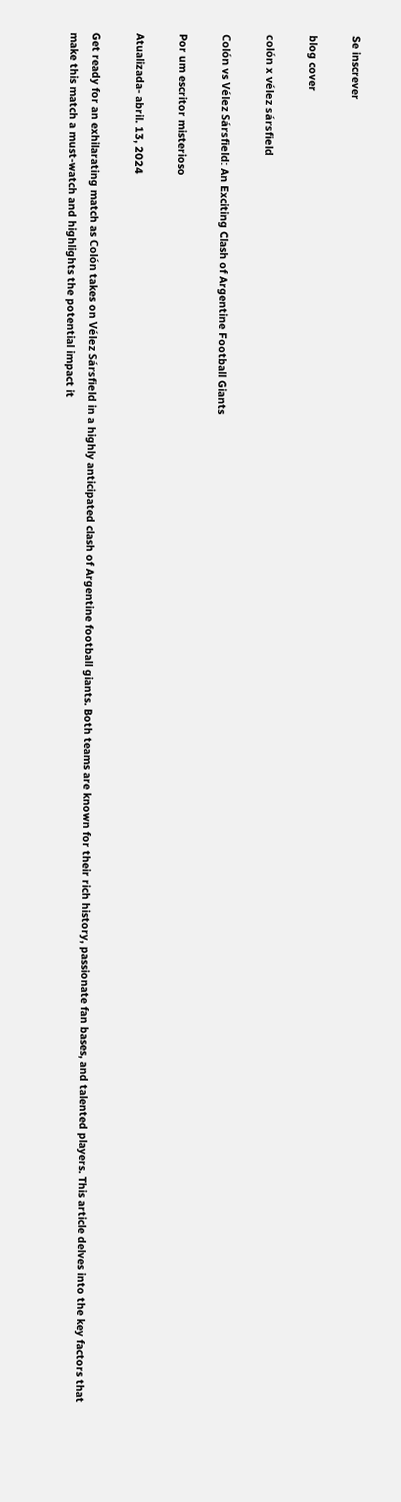Se inscrever

blog cover

colón x vélez sársfield

Colón vs Vélez Sársfield: An Exciting Clash of Argentine Football Giants

Por um escritor misterioso

Atualizada- abril. 13, 2024

Get ready for an exhilarating match as Colón takes on Vélez Sársfield in a highly anticipated clash of Argentine football giants. Both teams are known for their rich history, passionate fan bases, and talented players. This article delves into the key factors that make this match a must-watch and highlights the potential impact it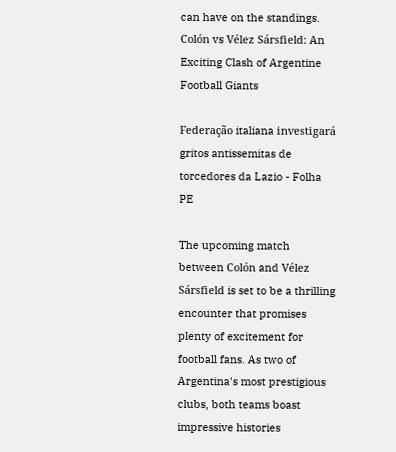can have on the standings.
Colón vs Vélez Sársfield: An Exciting Clash of Argentine Football Giants

Federação italiana investigará gritos antissemitas de torcedores da Lazio - Folha PE

The upcoming match between Colón and Vélez Sársfield is set to be a thrilling encounter that promises plenty of excitement for football fans. As two of Argentina's most prestigious clubs, both teams boast impressive histories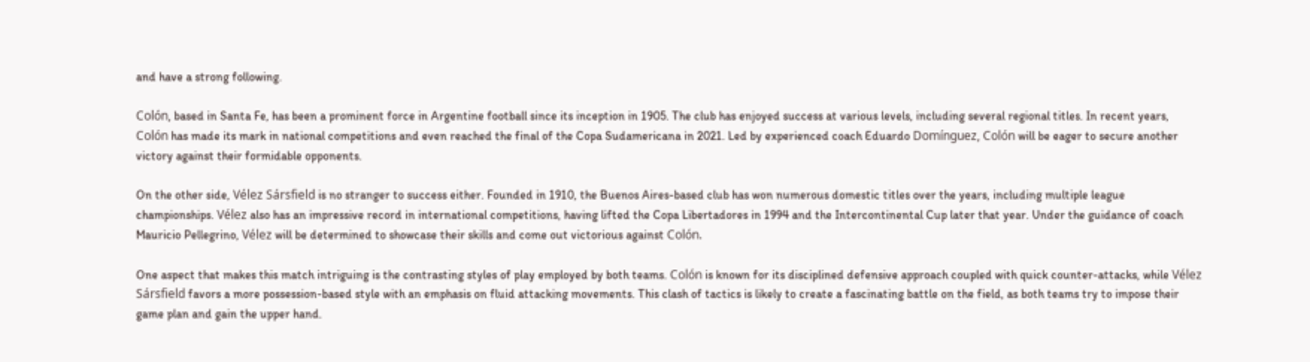and have a strong following.

Colón, based in Santa Fe, has been a prominent force in Argentine football since its inception in 1905. The club has enjoyed success at various levels, including several regional titles. In recent years, Colón has made its mark in national competitions and even reached the final of the Copa Sudamericana in 2021. Led by experienced coach Eduardo Domínguez, Colón will be eager to secure another victory against their formidable opponents.

On the other side, Vélez Sársfield is no stranger to success either. Founded in 1910, the Buenos Aires-based club has won numerous domestic titles over the years, including multiple league championships. Vélez also has an impressive record in international competitions, having lifted the Copa Libertadores in 1994 and the Intercontinental Cup later that year. Under the guidance of coach Mauricio Pellegrino, Vélez will be determined to showcase their skills and come out victorious against Colón.

One aspect that makes this match intriguing is the contrasting styles of play employed by both teams. Colón is known for its disciplined defensive approach coupled with quick counter-attacks, while Vélez Sársfield favors a more possession-based style with an emphasis on fluid attacking movements. This clash of tactics is likely to create a fascinating battle on the field, as both teams try to impose their game plan and gain the upper hand.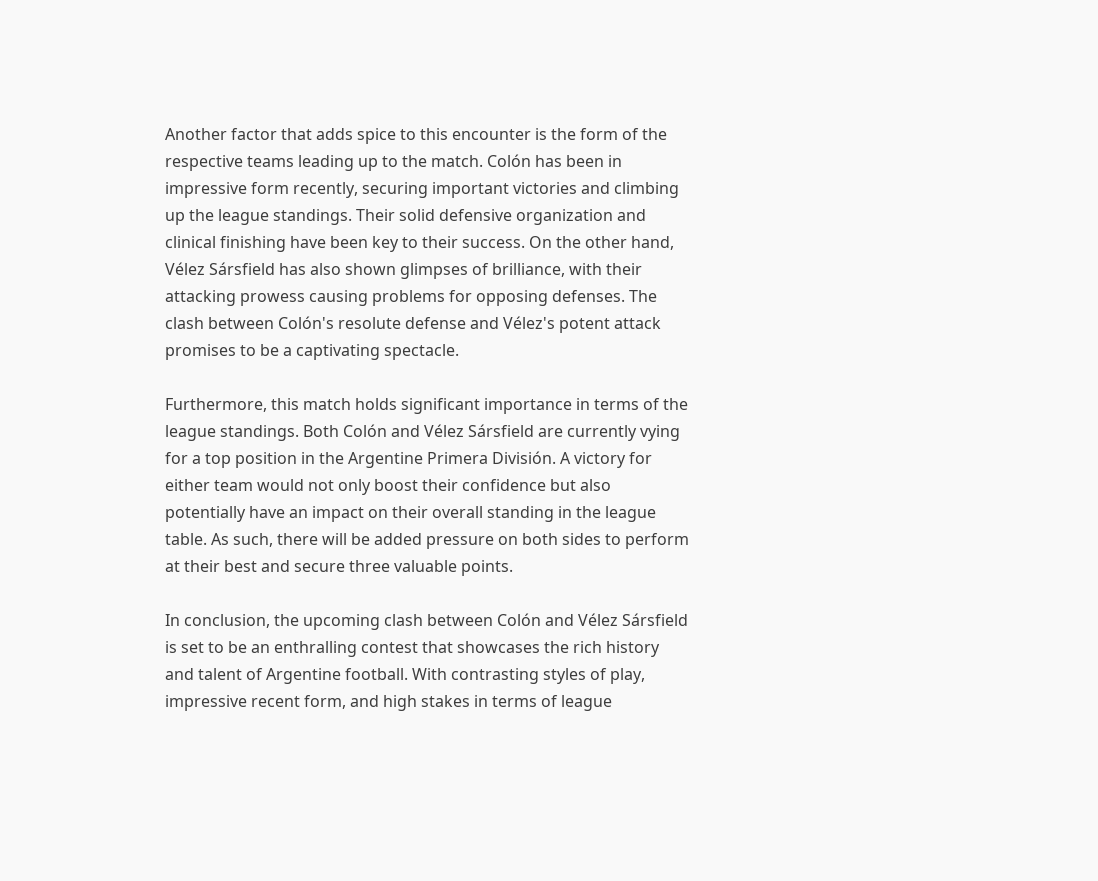Another factor that adds spice to this encounter is the form of the respective teams leading up to the match. Colón has been in impressive form recently, securing important victories and climbing up the league standings. Their solid defensive organization and clinical finishing have been key to their success. On the other hand, Vélez Sársfield has also shown glimpses of brilliance, with their attacking prowess causing problems for opposing defenses. The clash between Colón's resolute defense and Vélez's potent attack promises to be a captivating spectacle.

Furthermore, this match holds significant importance in terms of the league standings. Both Colón and Vélez Sársfield are currently vying for a top position in the Argentine Primera División. A victory for either team would not only boost their confidence but also potentially have an impact on their overall standing in the league table. As such, there will be added pressure on both sides to perform at their best and secure three valuable points.

In conclusion, the upcoming clash between Colón and Vélez Sársfield is set to be an enthralling contest that showcases the rich history and talent of Argentine football. With contrasting styles of play, impressive recent form, and high stakes in terms of league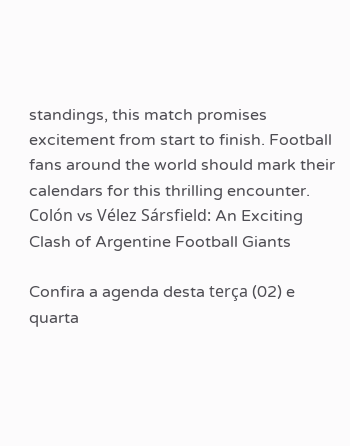standings, this match promises excitement from start to finish. Football fans around the world should mark their calendars for this thrilling encounter.
Colón vs Vélez Sársfield: An Exciting Clash of Argentine Football Giants

Confira a agenda desta terça (02) e quarta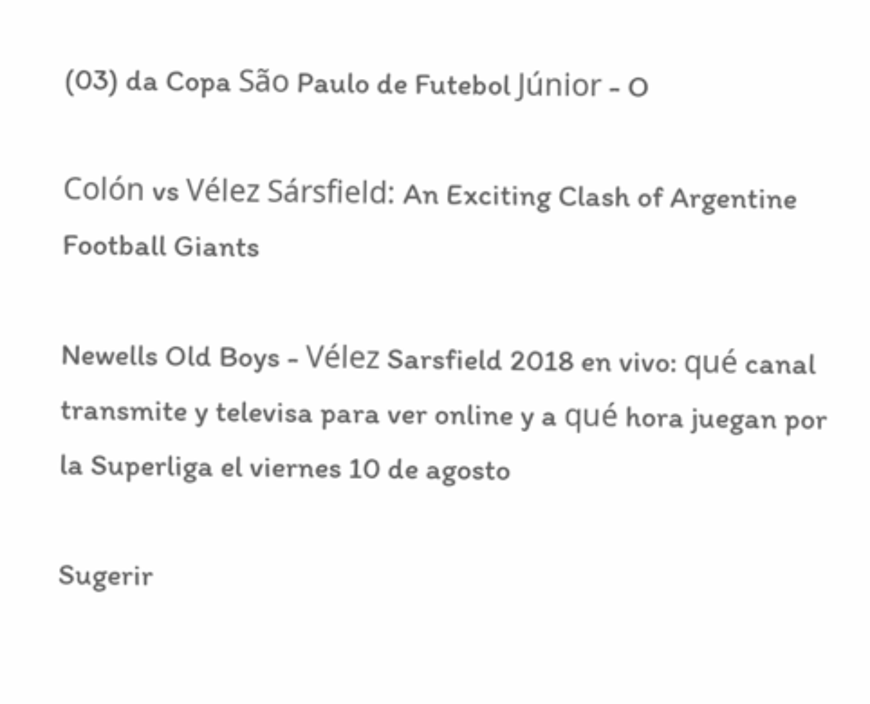(03) da Copa São Paulo de Futebol Júnior - O

Colón vs Vélez Sársfield: An Exciting Clash of Argentine Football Giants

Newells Old Boys - Vélez Sarsfield 2018 en vivo: qué canal transmite y televisa para ver online y a qué hora juegan por la Superliga el viernes 10 de agosto

Sugerir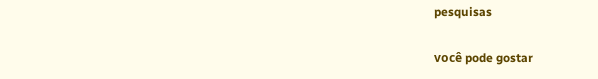pesquisas

você pode gostar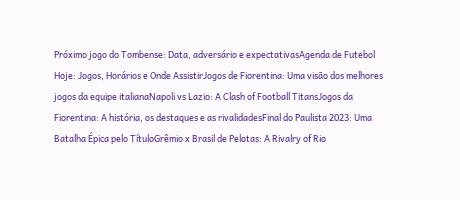Próximo jogo do Tombense: Data, adversário e expectativasAgenda de Futebol Hoje: Jogos, Horários e Onde AssistirJogos de Fiorentina: Uma visão dos melhores jogos da equipe italianaNapoli vs Lazio: A Clash of Football TitansJogos da Fiorentina: A história, os destaques e as rivalidadesFinal do Paulista 2023: Uma Batalha Épica pelo TítuloGrêmio x Brasil de Pelotas: A Rivalry of Rio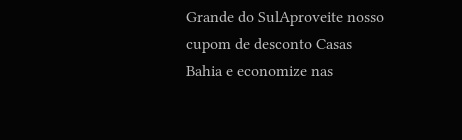Grande do SulAproveite nosso cupom de desconto Casas Bahia e economize nas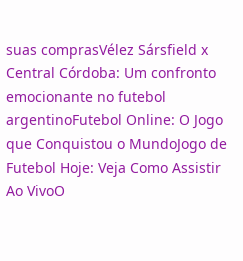suas comprasVélez Sársfield x Central Córdoba: Um confronto emocionante no futebol argentinoFutebol Online: O Jogo que Conquistou o MundoJogo de Futebol Hoje: Veja Como Assistir Ao VivoO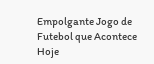Empolgante Jogo de Futebol que Acontece Hoje